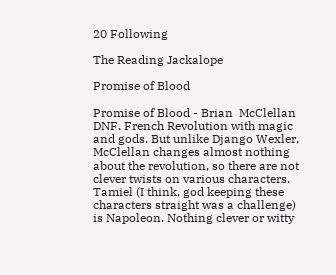20 Following

The Reading Jackalope

Promise of Blood

Promise of Blood - Brian  McClellan DNF. French Revolution with magic and gods. But unlike Django Wexler, McClellan changes almost nothing about the revolution, so there are not clever twists on various characters. Tamiel (I think, god keeping these characters straight was a challenge) is Napoleon. Nothing clever or witty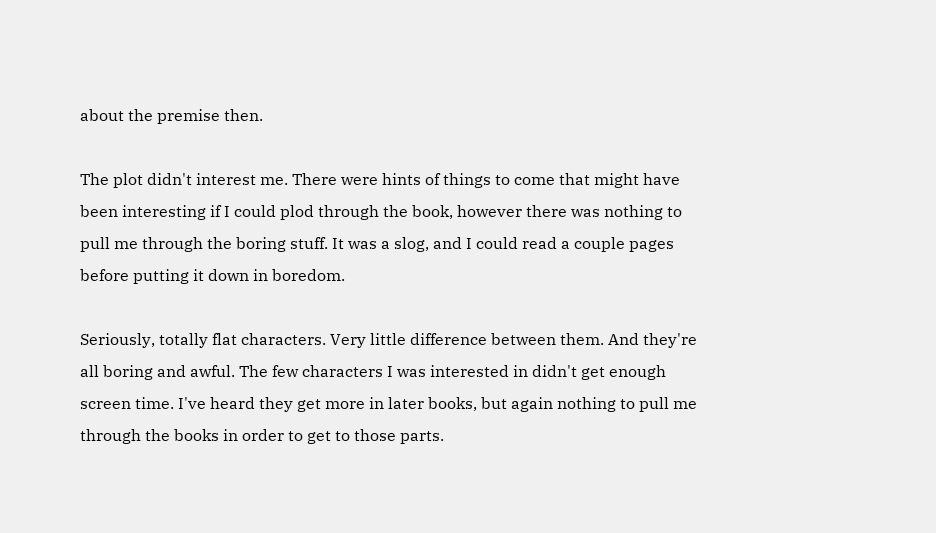about the premise then.

The plot didn't interest me. There were hints of things to come that might have been interesting if I could plod through the book, however there was nothing to pull me through the boring stuff. It was a slog, and I could read a couple pages before putting it down in boredom.

Seriously, totally flat characters. Very little difference between them. And they're all boring and awful. The few characters I was interested in didn't get enough screen time. I've heard they get more in later books, but again nothing to pull me through the books in order to get to those parts.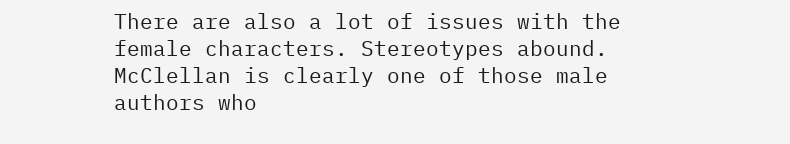There are also a lot of issues with the female characters. Stereotypes abound. McClellan is clearly one of those male authors who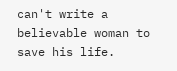can't write a believable woman to save his life.